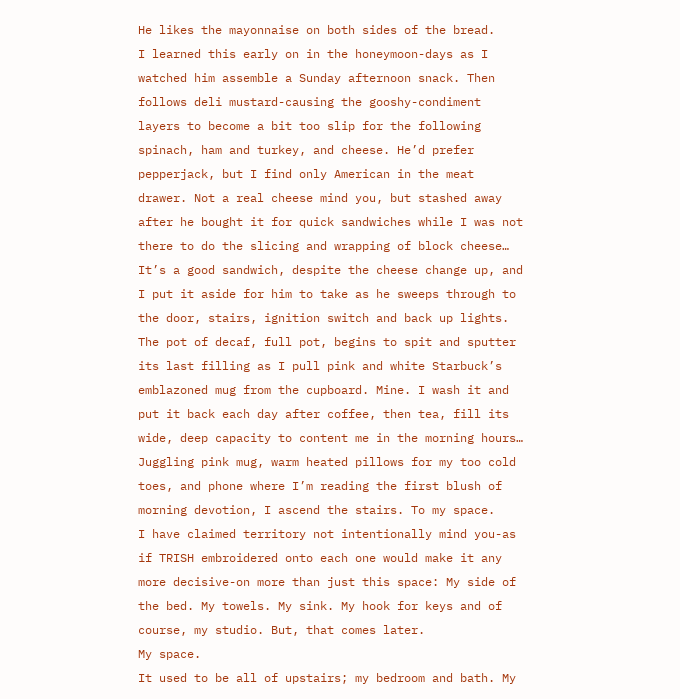He likes the mayonnaise on both sides of the bread.
I learned this early on in the honeymoon-days as I watched him assemble a Sunday afternoon snack. Then follows deli mustard-causing the gooshy-condiment layers to become a bit too slip for the following spinach, ham and turkey, and cheese. He’d prefer pepperjack, but I find only American in the meat drawer. Not a real cheese mind you, but stashed away after he bought it for quick sandwiches while I was not there to do the slicing and wrapping of block cheese…
It’s a good sandwich, despite the cheese change up, and I put it aside for him to take as he sweeps through to the door, stairs, ignition switch and back up lights.
The pot of decaf, full pot, begins to spit and sputter its last filling as I pull pink and white Starbuck’s emblazoned mug from the cupboard. Mine. I wash it and put it back each day after coffee, then tea, fill its wide, deep capacity to content me in the morning hours…
Juggling pink mug, warm heated pillows for my too cold toes, and phone where I’m reading the first blush of morning devotion, I ascend the stairs. To my space.
I have claimed territory not intentionally mind you-as if TRISH embroidered onto each one would make it any more decisive-on more than just this space: My side of the bed. My towels. My sink. My hook for keys and of course, my studio. But, that comes later.
My space.
It used to be all of upstairs; my bedroom and bath. My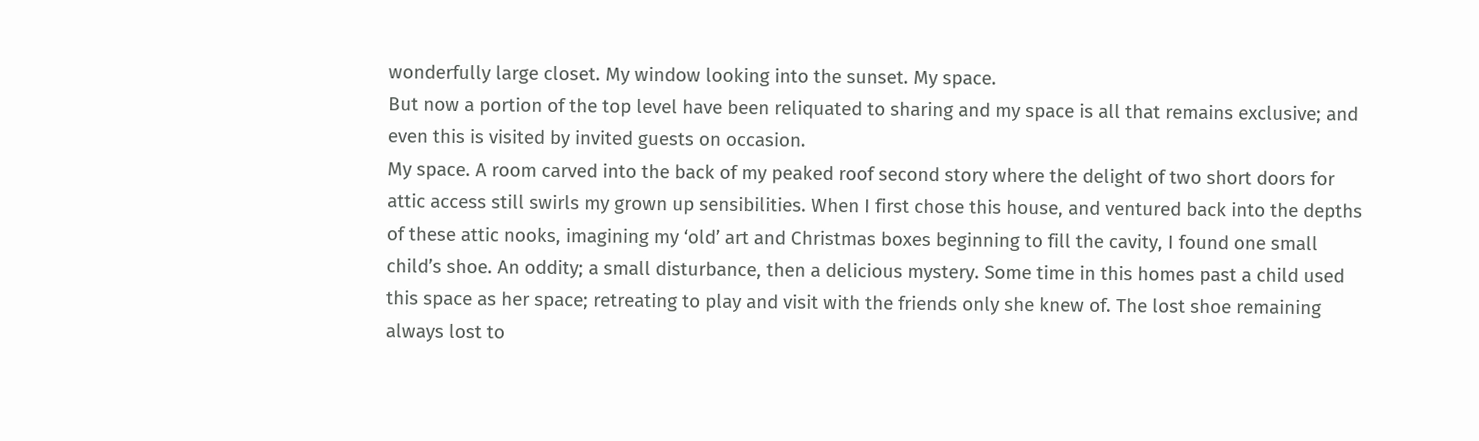wonderfully large closet. My window looking into the sunset. My space.
But now a portion of the top level have been reliquated to sharing and my space is all that remains exclusive; and even this is visited by invited guests on occasion.
My space. A room carved into the back of my peaked roof second story where the delight of two short doors for attic access still swirls my grown up sensibilities. When I first chose this house, and ventured back into the depths of these attic nooks, imagining my ‘old’ art and Christmas boxes beginning to fill the cavity, I found one small child’s shoe. An oddity; a small disturbance, then a delicious mystery. Some time in this homes past a child used this space as her space; retreating to play and visit with the friends only she knew of. The lost shoe remaining always lost to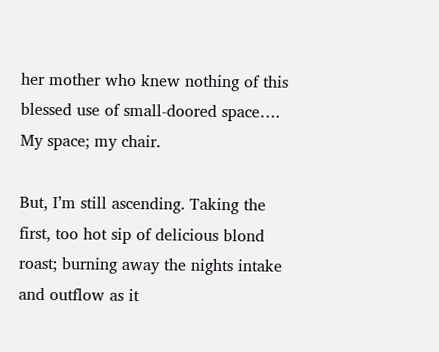her mother who knew nothing of this blessed use of small-doored space….
My space; my chair.

But, I’m still ascending. Taking the first, too hot sip of delicious blond roast; burning away the nights intake and outflow as it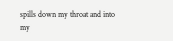spills down my throat and into my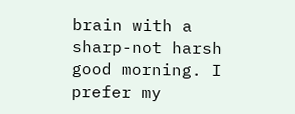brain with a sharp-not harsh good morning. I prefer my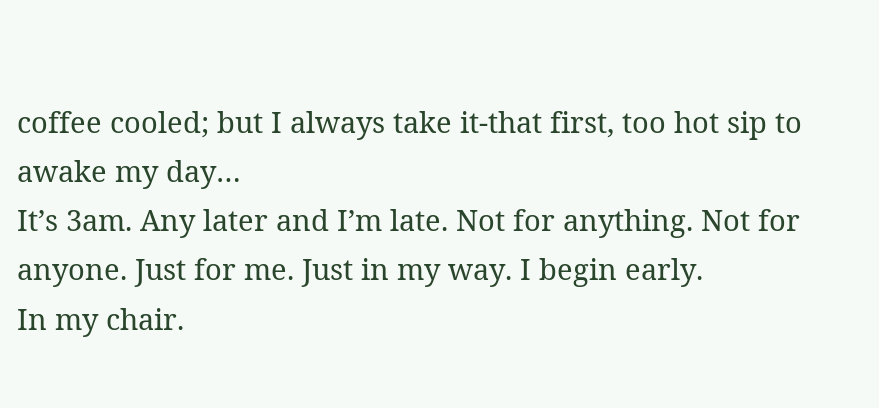coffee cooled; but I always take it-that first, too hot sip to awake my day…
It’s 3am. Any later and I’m late. Not for anything. Not for anyone. Just for me. Just in my way. I begin early.
In my chair.